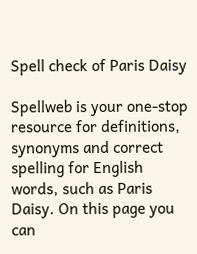Spell check of Paris Daisy

Spellweb is your one-stop resource for definitions, synonyms and correct spelling for English words, such as Paris Daisy. On this page you can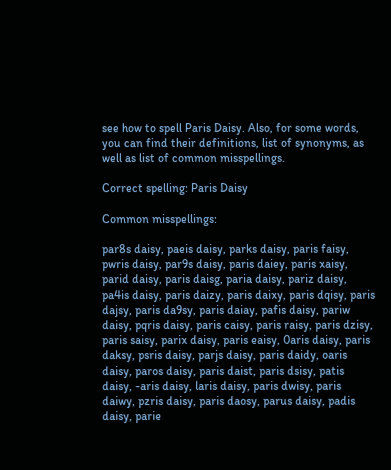see how to spell Paris Daisy. Also, for some words, you can find their definitions, list of synonyms, as well as list of common misspellings.

Correct spelling: Paris Daisy

Common misspellings:

par8s daisy, paeis daisy, parks daisy, paris faisy, pwris daisy, par9s daisy, paris daiey, paris xaisy, parid daisy, paris daisg, paria daisy, pariz daisy, pa4is daisy, paris daizy, paris daixy, paris dqisy, paris dajsy, paris da9sy, paris daiay, pafis daisy, pariw daisy, pqris daisy, paris caisy, paris raisy, paris dzisy, paris saisy, parix daisy, paris eaisy, 0aris daisy, paris daksy, psris daisy, parjs daisy, paris daidy, oaris daisy, paros daisy, paris daist, paris dsisy, patis daisy, -aris daisy, laris daisy, paris dwisy, paris daiwy, pzris daisy, paris daosy, parus daisy, padis daisy, parie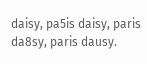daisy, pa5is daisy, paris da8sy, paris dausy.